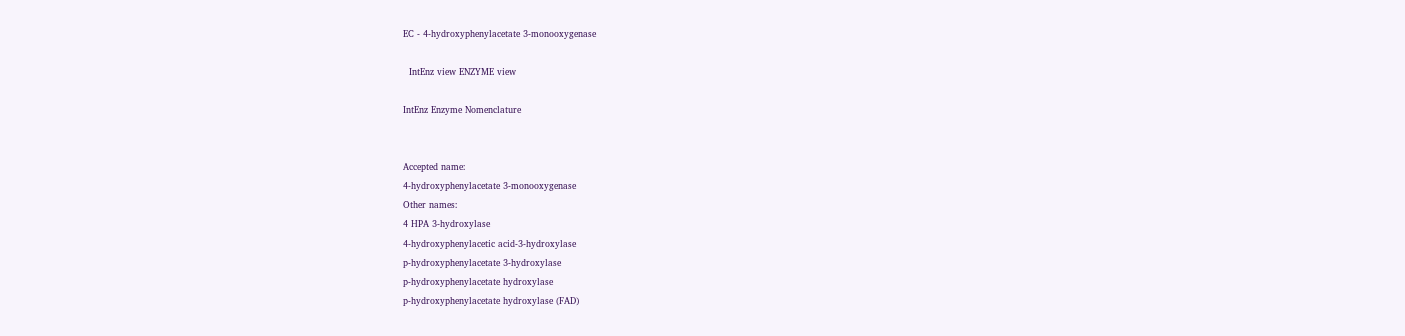EC - 4-hydroxyphenylacetate 3-monooxygenase

  IntEnz view ENZYME view

IntEnz Enzyme Nomenclature


Accepted name:
4-hydroxyphenylacetate 3-monooxygenase
Other names:
4 HPA 3-hydroxylase
4-hydroxyphenylacetic acid-3-hydroxylase
p-hydroxyphenylacetate 3-hydroxylase
p-hydroxyphenylacetate hydroxylase
p-hydroxyphenylacetate hydroxylase (FAD)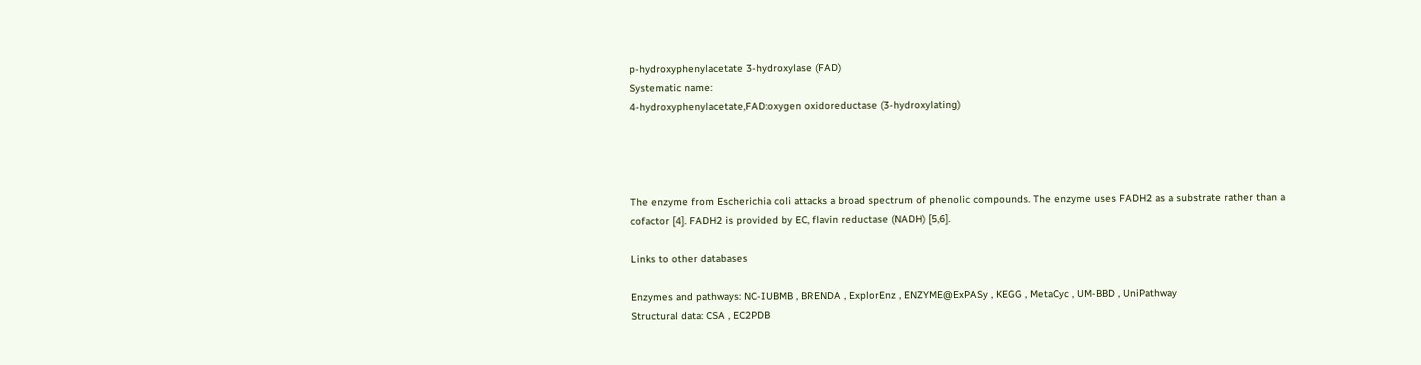p-hydroxyphenylacetate 3-hydroxylase (FAD)
Systematic name:
4-hydroxyphenylacetate,FAD:oxygen oxidoreductase (3-hydroxylating)




The enzyme from Escherichia coli attacks a broad spectrum of phenolic compounds. The enzyme uses FADH2 as a substrate rather than a cofactor [4]. FADH2 is provided by EC, flavin reductase (NADH) [5,6].

Links to other databases

Enzymes and pathways: NC-IUBMB , BRENDA , ExplorEnz , ENZYME@ExPASy , KEGG , MetaCyc , UM-BBD , UniPathway
Structural data: CSA , EC2PDB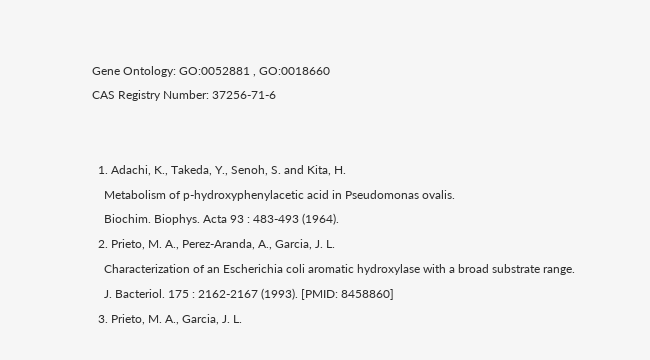Gene Ontology: GO:0052881 , GO:0018660
CAS Registry Number: 37256-71-6


  1. Adachi, K., Takeda, Y., Senoh, S. and Kita, H.
    Metabolism of p-hydroxyphenylacetic acid in Pseudomonas ovalis.
    Biochim. Biophys. Acta 93 : 483-493 (1964).
  2. Prieto, M. A., Perez-Aranda, A., Garcia, J. L.
    Characterization of an Escherichia coli aromatic hydroxylase with a broad substrate range.
    J. Bacteriol. 175 : 2162-2167 (1993). [PMID: 8458860]
  3. Prieto, M. A., Garcia, J. L.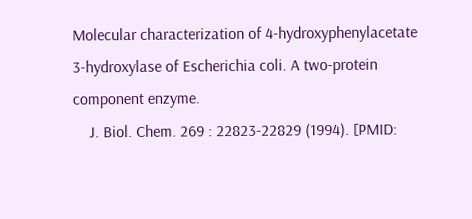Molecular characterization of 4-hydroxyphenylacetate 3-hydroxylase of Escherichia coli. A two-protein component enzyme.
    J. Biol. Chem. 269 : 22823-22829 (1994). [PMID: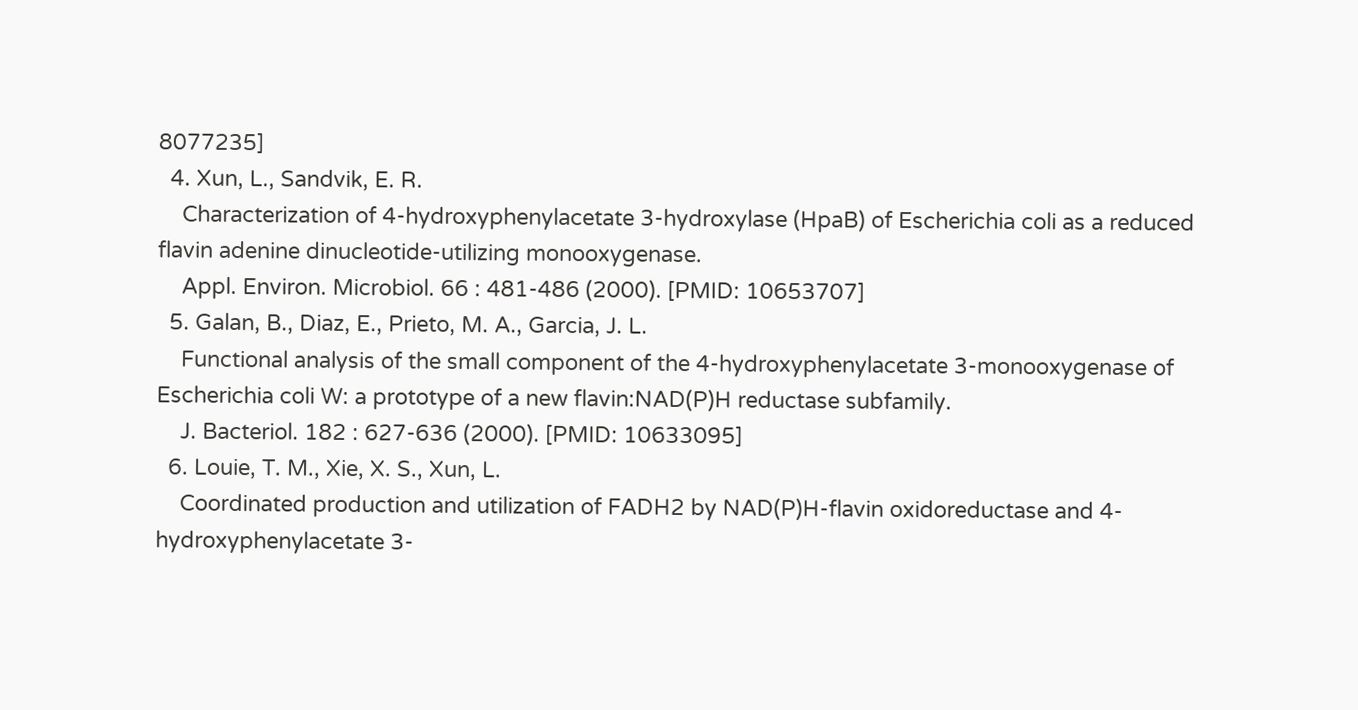8077235]
  4. Xun, L., Sandvik, E. R.
    Characterization of 4-hydroxyphenylacetate 3-hydroxylase (HpaB) of Escherichia coli as a reduced flavin adenine dinucleotide-utilizing monooxygenase.
    Appl. Environ. Microbiol. 66 : 481-486 (2000). [PMID: 10653707]
  5. Galan, B., Diaz, E., Prieto, M. A., Garcia, J. L.
    Functional analysis of the small component of the 4-hydroxyphenylacetate 3-monooxygenase of Escherichia coli W: a prototype of a new flavin:NAD(P)H reductase subfamily.
    J. Bacteriol. 182 : 627-636 (2000). [PMID: 10633095]
  6. Louie, T. M., Xie, X. S., Xun, L.
    Coordinated production and utilization of FADH2 by NAD(P)H-flavin oxidoreductase and 4-hydroxyphenylacetate 3-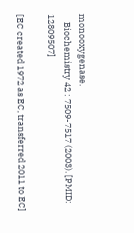monooxygenase.
    Biochemistry 42 : 7509-7517 (2003). [PMID: 12809507]

[EC created 1972 as EC, transferred 2011 to EC]